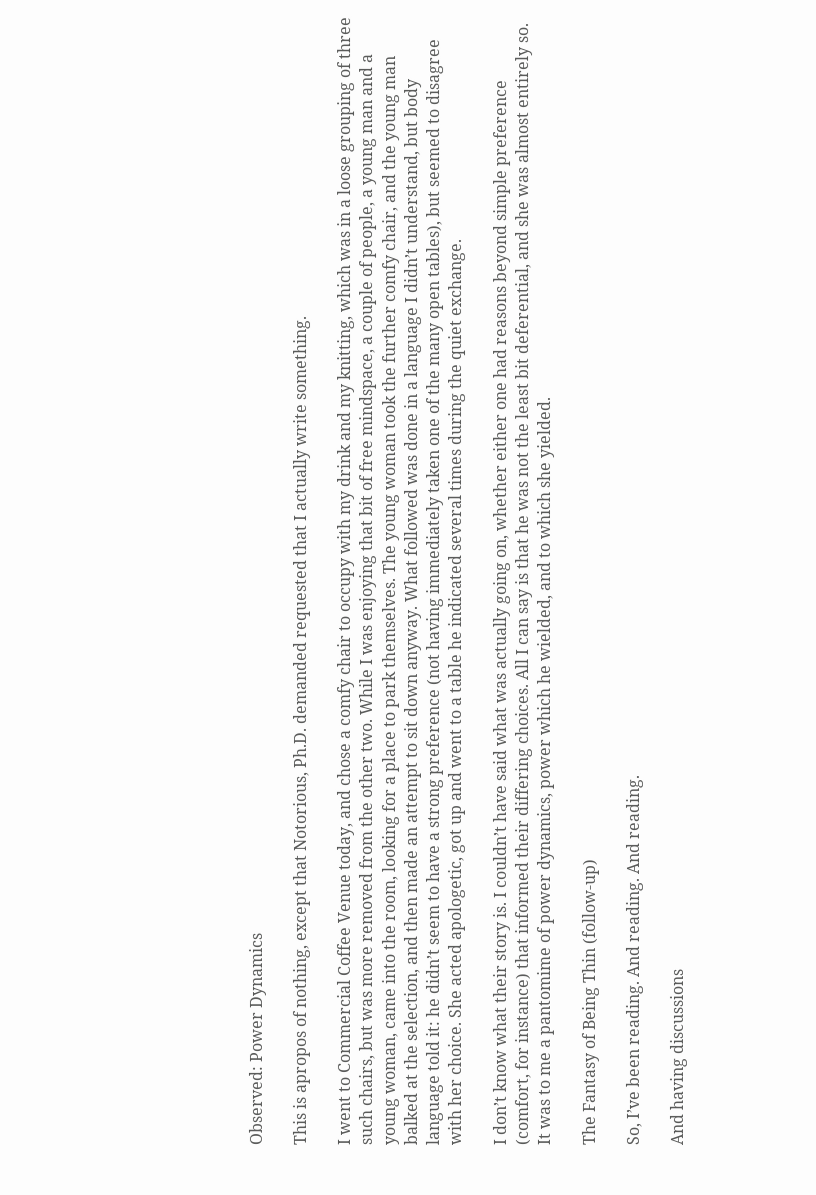Observed: Power Dynamics

This is apropos of nothing, except that Notorious, Ph.D. demanded requested that I actually write something.

I went to Commercial Coffee Venue today, and chose a comfy chair to occupy with my drink and my knitting, which was in a loose grouping of three such chairs, but was more removed from the other two. While I was enjoying that bit of free mindspace, a couple of people, a young man and a young woman, came into the room, looking for a place to park themselves. The young woman took the further comfy chair, and the young man balked at the selection, and then made an attempt to sit down anyway. What followed was done in a language I didn’t understand, but body language told it: he didn’t seem to have a strong preference (not having immediately taken one of the many open tables), but seemed to disagree with her choice. She acted apologetic, got up and went to a table he indicated several times during the quiet exchange.

I don’t know what their story is. I couldn’t have said what was actually going on, whether either one had reasons beyond simple preference (comfort, for instance) that informed their differing choices. All I can say is that he was not the least bit deferential, and she was almost entirely so. It was to me a pantomime of power dynamics, power which he wielded, and to which she yielded.

The Fantasy of Being Thin (follow-up)

So, I’ve been reading. And reading. And reading.

And having discussions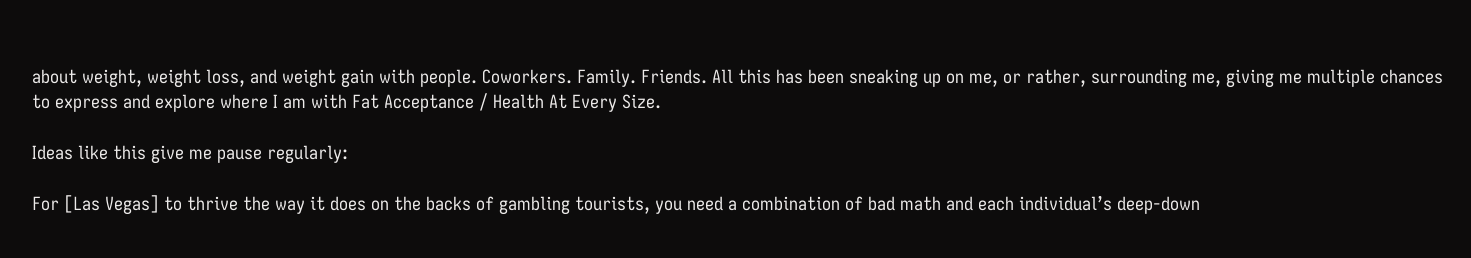about weight, weight loss, and weight gain with people. Coworkers. Family. Friends. All this has been sneaking up on me, or rather, surrounding me, giving me multiple chances to express and explore where I am with Fat Acceptance / Health At Every Size.

Ideas like this give me pause regularly:

For [Las Vegas] to thrive the way it does on the backs of gambling tourists, you need a combination of bad math and each individual’s deep-down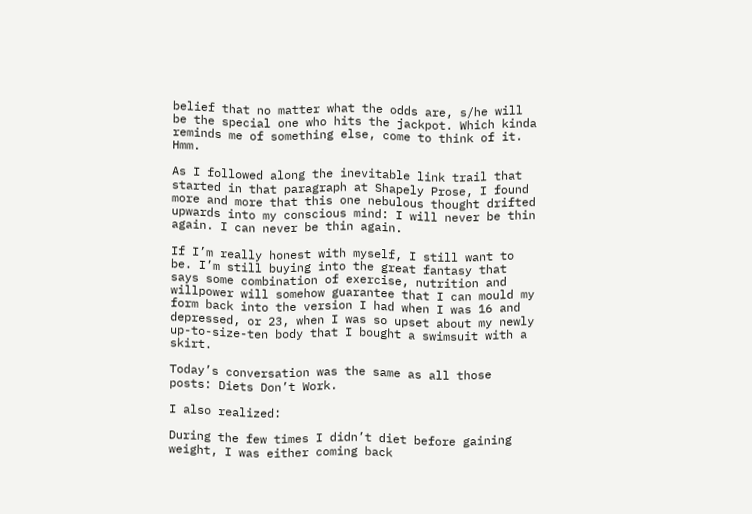belief that no matter what the odds are, s/he will be the special one who hits the jackpot. Which kinda reminds me of something else, come to think of it. Hmm.

As I followed along the inevitable link trail that started in that paragraph at Shapely Prose, I found more and more that this one nebulous thought drifted upwards into my conscious mind: I will never be thin again. I can never be thin again.

If I’m really honest with myself, I still want to be. I’m still buying into the great fantasy that says some combination of exercise, nutrition and willpower will somehow guarantee that I can mould my form back into the version I had when I was 16 and depressed, or 23, when I was so upset about my newly up-to-size-ten body that I bought a swimsuit with a skirt.

Today’s conversation was the same as all those posts: Diets Don’t Work.

I also realized:

During the few times I didn’t diet before gaining weight, I was either coming back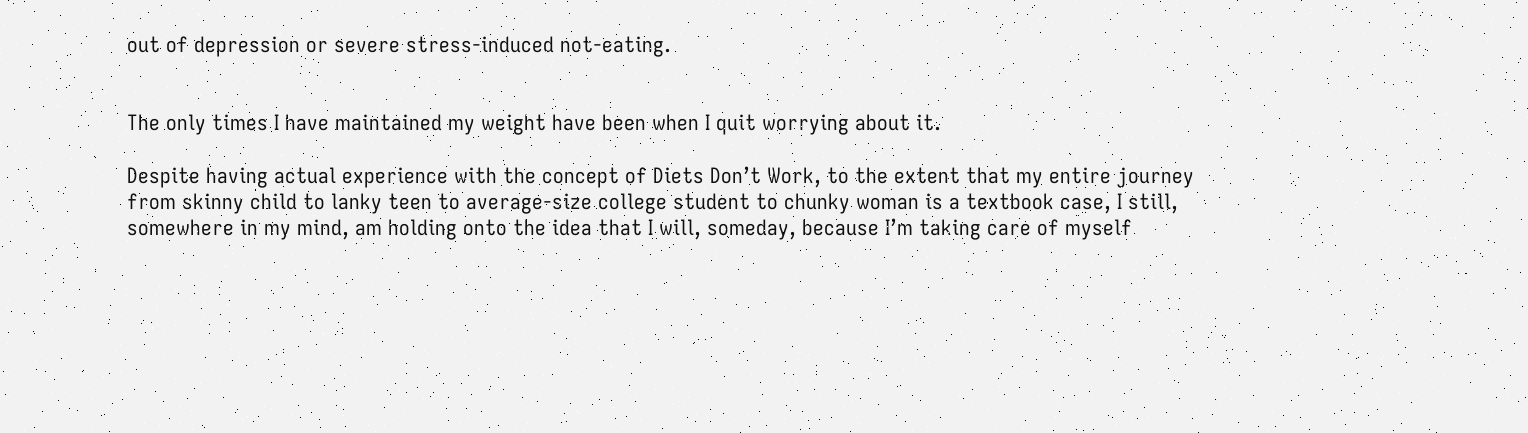out of depression or severe stress-induced not-eating.


The only times I have maintained my weight have been when I quit worrying about it.

Despite having actual experience with the concept of Diets Don’t Work, to the extent that my entire journey from skinny child to lanky teen to average-size college student to chunky woman is a textbook case, I still, somewhere in my mind, am holding onto the idea that I will, someday, because I’m taking care of myself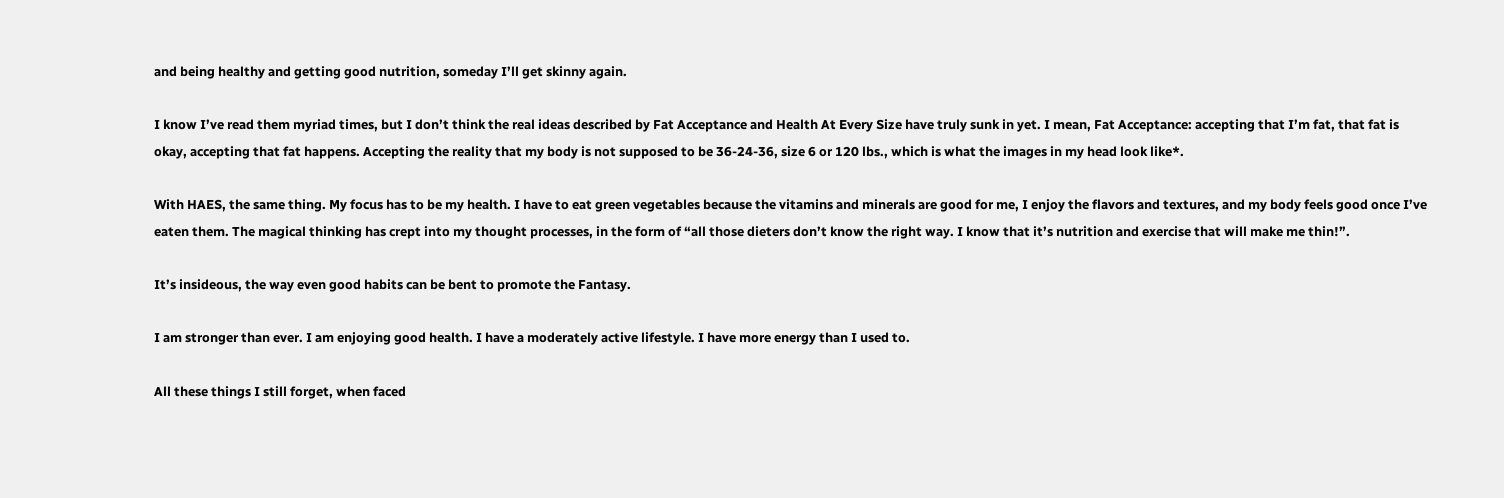and being healthy and getting good nutrition, someday I’ll get skinny again.

I know I’ve read them myriad times, but I don’t think the real ideas described by Fat Acceptance and Health At Every Size have truly sunk in yet. I mean, Fat Acceptance: accepting that I’m fat, that fat is okay, accepting that fat happens. Accepting the reality that my body is not supposed to be 36-24-36, size 6 or 120 lbs., which is what the images in my head look like*.

With HAES, the same thing. My focus has to be my health. I have to eat green vegetables because the vitamins and minerals are good for me, I enjoy the flavors and textures, and my body feels good once I’ve eaten them. The magical thinking has crept into my thought processes, in the form of “all those dieters don’t know the right way. I know that it’s nutrition and exercise that will make me thin!”.

It’s insideous, the way even good habits can be bent to promote the Fantasy.

I am stronger than ever. I am enjoying good health. I have a moderately active lifestyle. I have more energy than I used to.

All these things I still forget, when faced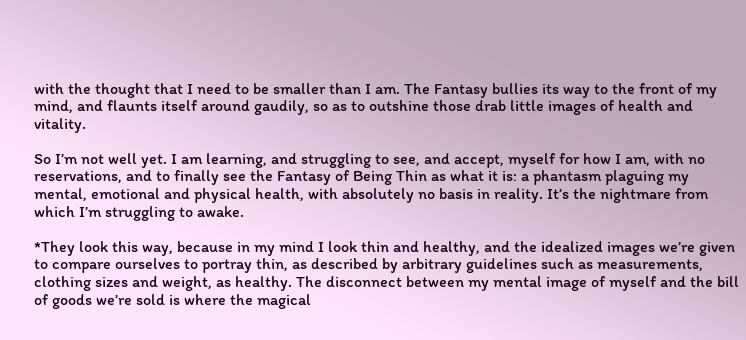with the thought that I need to be smaller than I am. The Fantasy bullies its way to the front of my mind, and flaunts itself around gaudily, so as to outshine those drab little images of health and vitality.

So I’m not well yet. I am learning, and struggling to see, and accept, myself for how I am, with no reservations, and to finally see the Fantasy of Being Thin as what it is: a phantasm plaguing my mental, emotional and physical health, with absolutely no basis in reality. It’s the nightmare from which I’m struggling to awake.

*They look this way, because in my mind I look thin and healthy, and the idealized images we’re given to compare ourselves to portray thin, as described by arbitrary guidelines such as measurements, clothing sizes and weight, as healthy. The disconnect between my mental image of myself and the bill of goods we’re sold is where the magical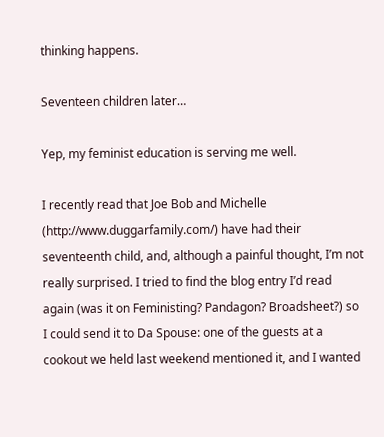thinking happens.

Seventeen children later…

Yep, my feminist education is serving me well.

I recently read that Joe Bob and Michelle (http://www.duggarfamily.com/) have had their seventeenth child, and, although a painful thought, I’m not really surprised. I tried to find the blog entry I’d read again (was it on Feministing? Pandagon? Broadsheet?) so I could send it to Da Spouse: one of the guests at a cookout we held last weekend mentioned it, and I wanted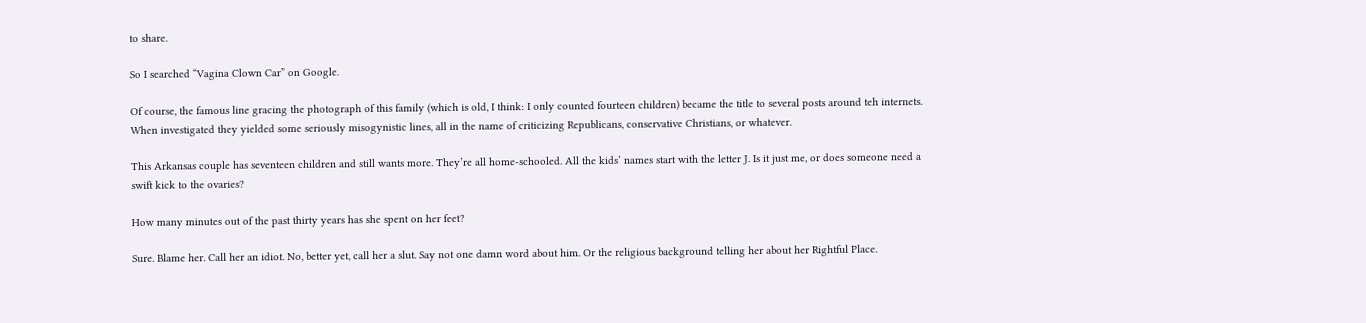to share.

So I searched “Vagina Clown Car” on Google.

Of course, the famous line gracing the photograph of this family (which is old, I think: I only counted fourteen children) became the title to several posts around teh internets. When investigated they yielded some seriously misogynistic lines, all in the name of criticizing Republicans, conservative Christians, or whatever.

This Arkansas couple has seventeen children and still wants more. They’re all home-schooled. All the kids’ names start with the letter J. Is it just me, or does someone need a swift kick to the ovaries?

How many minutes out of the past thirty years has she spent on her feet?

Sure. Blame her. Call her an idiot. No, better yet, call her a slut. Say not one damn word about him. Or the religious background telling her about her Rightful Place.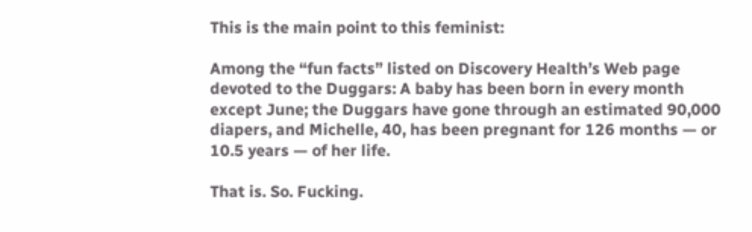This is the main point to this feminist:

Among the “fun facts” listed on Discovery Health’s Web page devoted to the Duggars: A baby has been born in every month except June; the Duggars have gone through an estimated 90,000 diapers, and Michelle, 40, has been pregnant for 126 months — or 10.5 years — of her life.

That is. So. Fucking.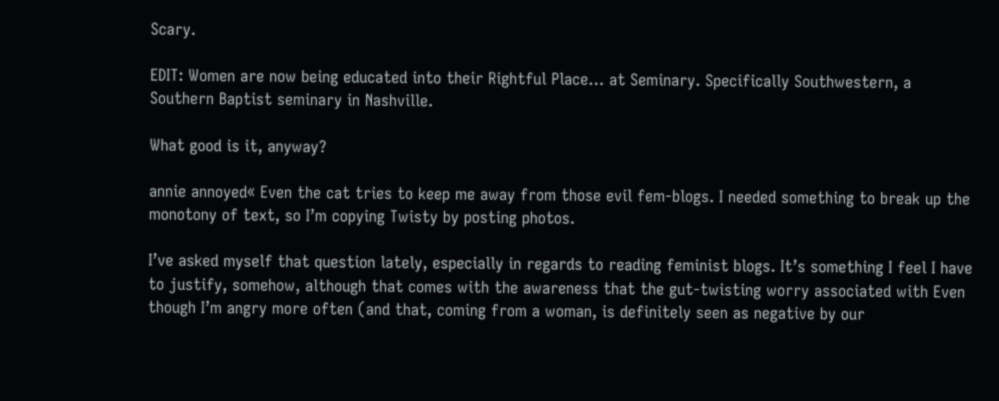Scary.

EDIT: Women are now being educated into their Rightful Place… at Seminary. Specifically Southwestern, a Southern Baptist seminary in Nashville.

What good is it, anyway?

annie annoyed« Even the cat tries to keep me away from those evil fem-blogs. I needed something to break up the monotony of text, so I’m copying Twisty by posting photos.

I’ve asked myself that question lately, especially in regards to reading feminist blogs. It’s something I feel I have to justify, somehow, although that comes with the awareness that the gut-twisting worry associated with Even though I’m angry more often (and that, coming from a woman, is definitely seen as negative by our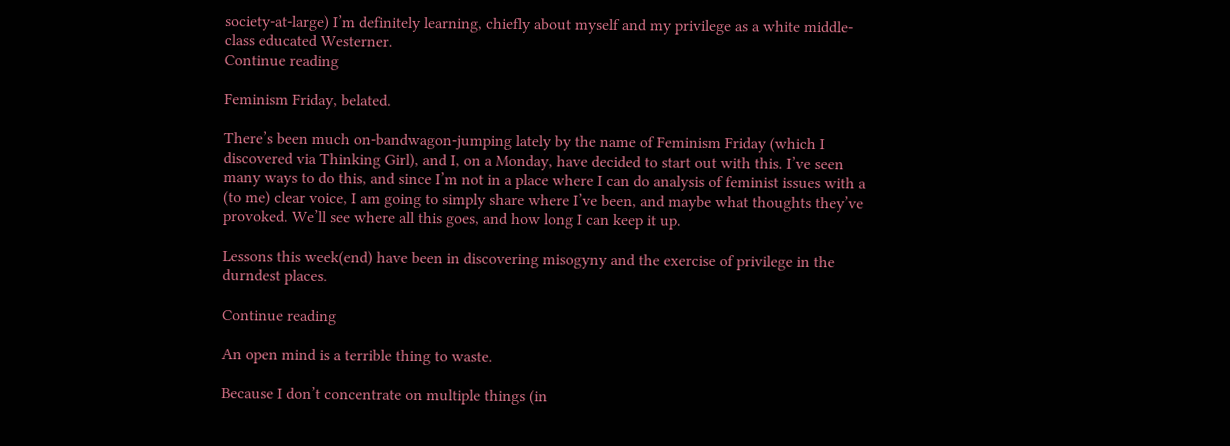society-at-large) I’m definitely learning, chiefly about myself and my privilege as a white middle-class educated Westerner.
Continue reading

Feminism Friday, belated.

There’s been much on-bandwagon-jumping lately by the name of Feminism Friday (which I discovered via Thinking Girl), and I, on a Monday, have decided to start out with this. I’ve seen many ways to do this, and since I’m not in a place where I can do analysis of feminist issues with a (to me) clear voice, I am going to simply share where I’ve been, and maybe what thoughts they’ve provoked. We’ll see where all this goes, and how long I can keep it up.

Lessons this week(end) have been in discovering misogyny and the exercise of privilege in the durndest places.

Continue reading

An open mind is a terrible thing to waste.

Because I don’t concentrate on multiple things (in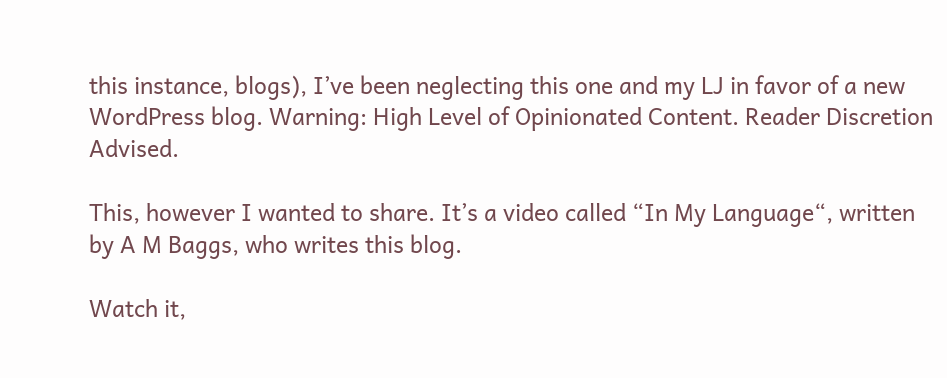this instance, blogs), I’ve been neglecting this one and my LJ in favor of a new WordPress blog. Warning: High Level of Opinionated Content. Reader Discretion Advised.

This, however I wanted to share. It’s a video called “In My Language“, written by A M Baggs, who writes this blog.

Watch it,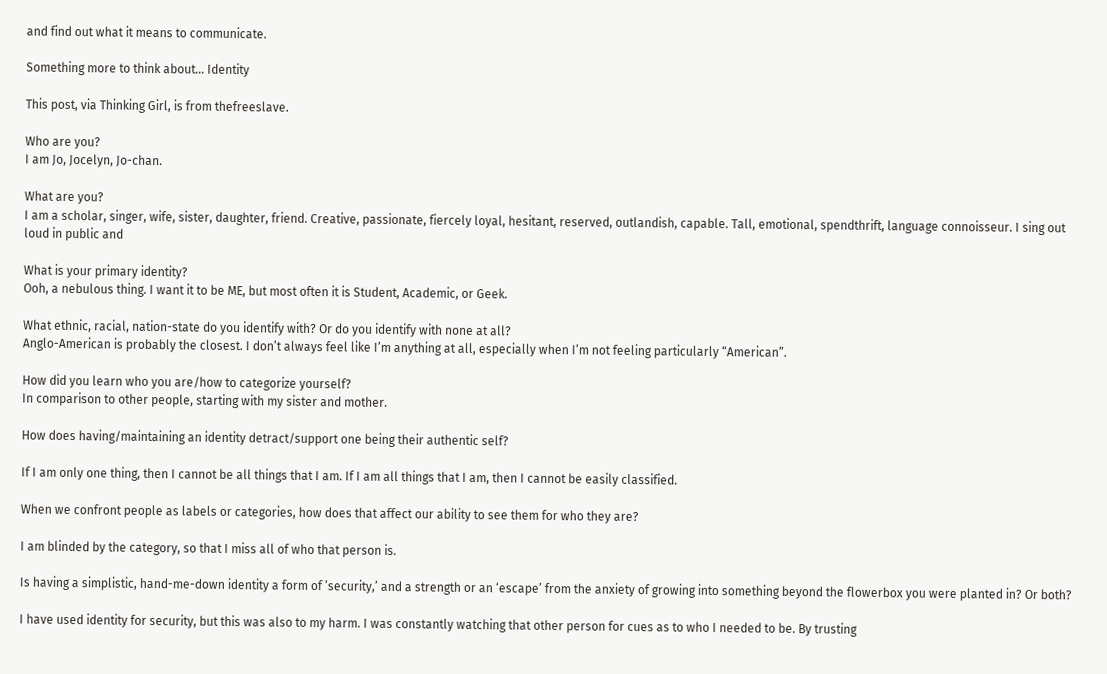and find out what it means to communicate.

Something more to think about… Identity

This post, via Thinking Girl, is from thefreeslave.

Who are you?
I am Jo, Jocelyn, Jo-chan.

What are you?
I am a scholar, singer, wife, sister, daughter, friend. Creative, passionate, fiercely loyal, hesitant, reserved, outlandish, capable. Tall, emotional, spendthrift, language connoisseur. I sing out loud in public and

What is your primary identity?
Ooh, a nebulous thing. I want it to be ME, but most often it is Student, Academic, or Geek.

What ethnic, racial, nation-state do you identify with? Or do you identify with none at all?
Anglo-American is probably the closest. I don’t always feel like I’m anything at all, especially when I’m not feeling particularly “American”.

How did you learn who you are/how to categorize yourself?
In comparison to other people, starting with my sister and mother.

How does having/maintaining an identity detract/support one being their authentic self?

If I am only one thing, then I cannot be all things that I am. If I am all things that I am, then I cannot be easily classified.

When we confront people as labels or categories, how does that affect our ability to see them for who they are?

I am blinded by the category, so that I miss all of who that person is.

Is having a simplistic, hand-me-down identity a form of ’security,’ and a strength or an ‘escape’ from the anxiety of growing into something beyond the flowerbox you were planted in? Or both?

I have used identity for security, but this was also to my harm. I was constantly watching that other person for cues as to who I needed to be. By trusting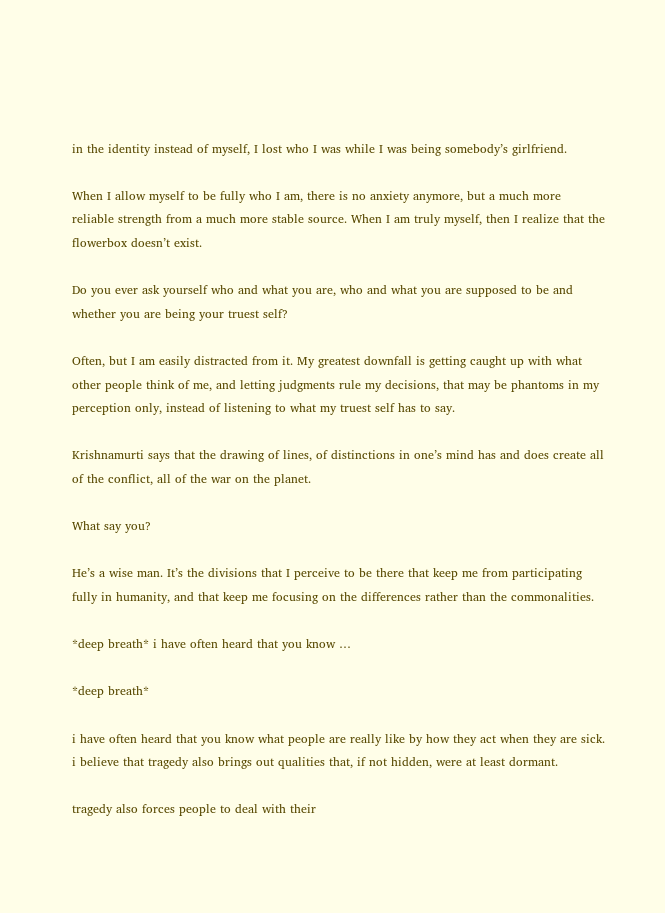in the identity instead of myself, I lost who I was while I was being somebody’s girlfriend.

When I allow myself to be fully who I am, there is no anxiety anymore, but a much more reliable strength from a much more stable source. When I am truly myself, then I realize that the flowerbox doesn’t exist.

Do you ever ask yourself who and what you are, who and what you are supposed to be and whether you are being your truest self?

Often, but I am easily distracted from it. My greatest downfall is getting caught up with what other people think of me, and letting judgments rule my decisions, that may be phantoms in my perception only, instead of listening to what my truest self has to say.

Krishnamurti says that the drawing of lines, of distinctions in one’s mind has and does create all of the conflict, all of the war on the planet.

What say you?

He’s a wise man. It’s the divisions that I perceive to be there that keep me from participating fully in humanity, and that keep me focusing on the differences rather than the commonalities.

*deep breath* i have often heard that you know …

*deep breath*

i have often heard that you know what people are really like by how they act when they are sick. i believe that tragedy also brings out qualities that, if not hidden, were at least dormant.

tragedy also forces people to deal with their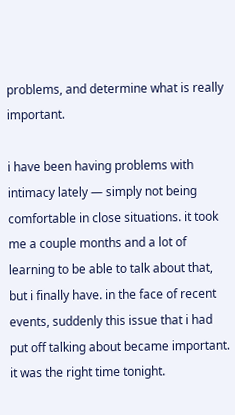problems, and determine what is really important.

i have been having problems with intimacy lately — simply not being comfortable in close situations. it took me a couple months and a lot of learning to be able to talk about that, but i finally have. in the face of recent events, suddenly this issue that i had put off talking about became important. it was the right time tonight.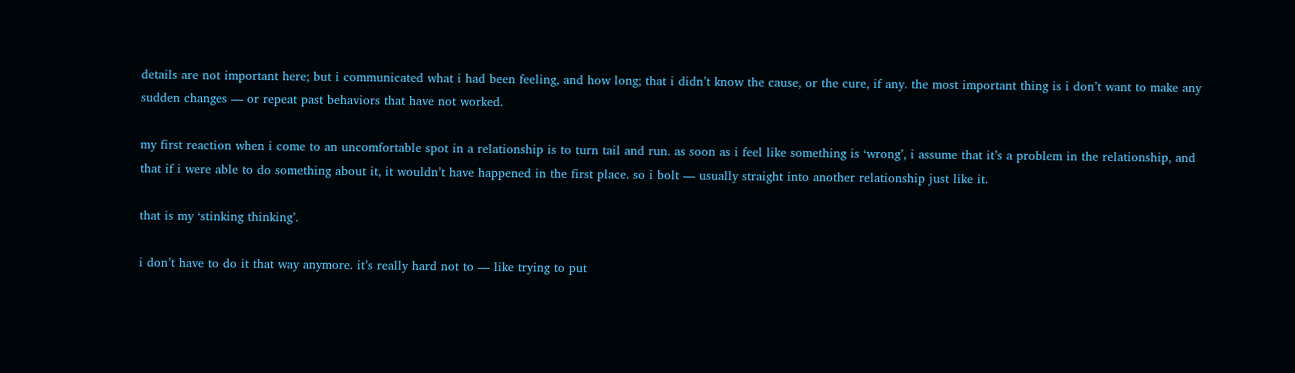details are not important here; but i communicated what i had been feeling, and how long; that i didn’t know the cause, or the cure, if any. the most important thing is i don’t want to make any sudden changes — or repeat past behaviors that have not worked.

my first reaction when i come to an uncomfortable spot in a relationship is to turn tail and run. as soon as i feel like something is ‘wrong’, i assume that it’s a problem in the relationship, and that if i were able to do something about it, it wouldn’t have happened in the first place. so i bolt — usually straight into another relationship just like it.

that is my ‘stinking thinking’.

i don’t have to do it that way anymore. it’s really hard not to — like trying to put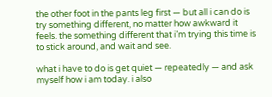the other foot in the pants leg first — but all i can do is try something different, no matter how awkward it feels. the something different that i’m trying this time is to stick around, and wait and see.

what i have to do is get quiet — repeatedly — and ask myself how i am today. i also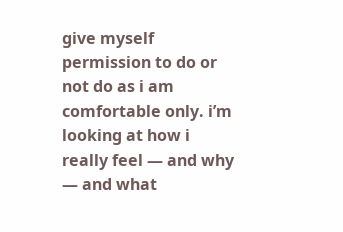give myself permission to do or not do as i am comfortable only. i’m looking at how i really feel — and why — and what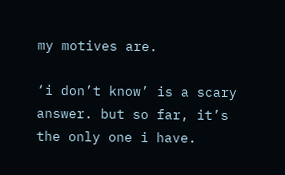my motives are.

‘i don’t know’ is a scary answer. but so far, it’s the only one i have.